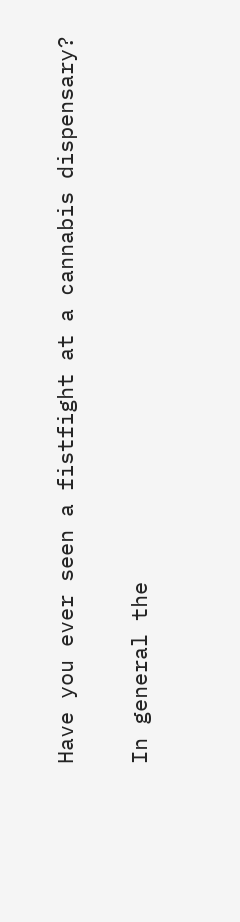Have you ever seen a fistfight at a cannabis dispensary?

In general the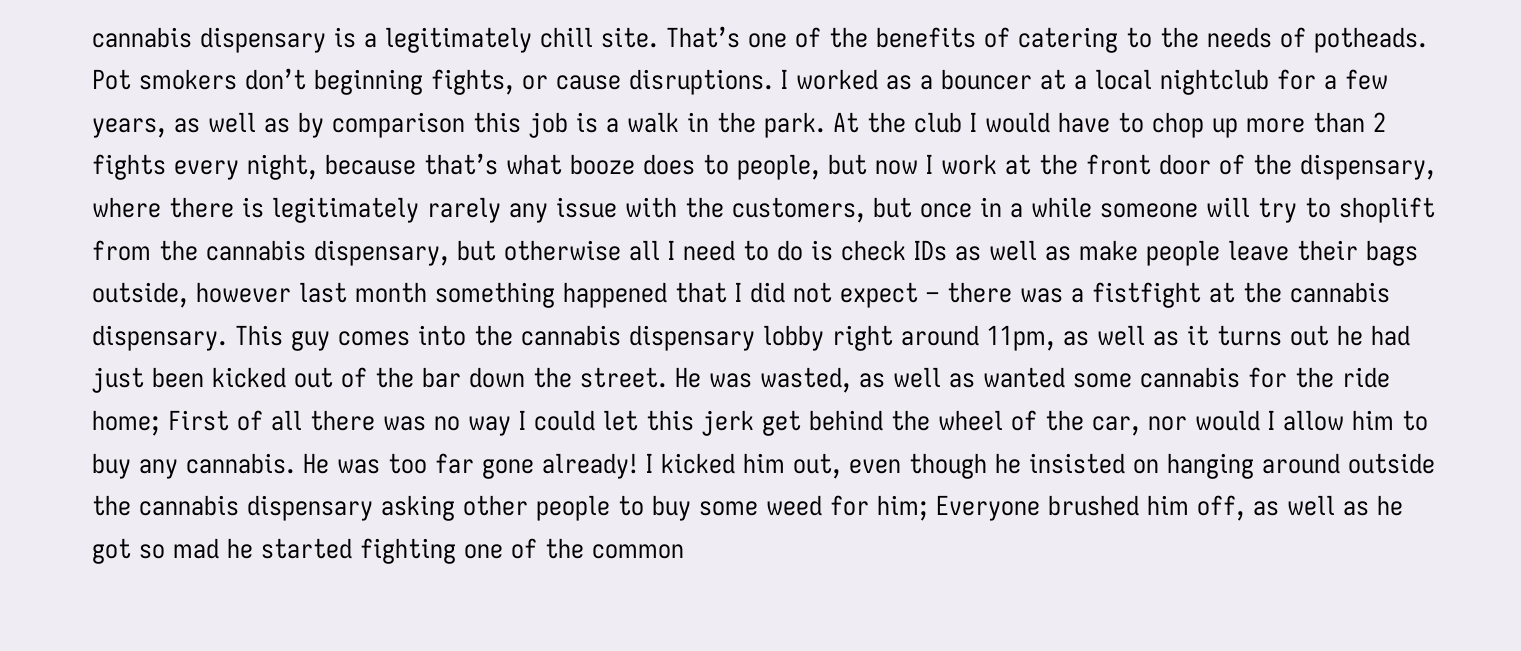cannabis dispensary is a legitimately chill site. That’s one of the benefits of catering to the needs of potheads. Pot smokers don’t beginning fights, or cause disruptions. I worked as a bouncer at a local nightclub for a few years, as well as by comparison this job is a walk in the park. At the club I would have to chop up more than 2 fights every night, because that’s what booze does to people, but now I work at the front door of the dispensary, where there is legitimately rarely any issue with the customers, but once in a while someone will try to shoplift from the cannabis dispensary, but otherwise all I need to do is check IDs as well as make people leave their bags outside, however last month something happened that I did not expect – there was a fistfight at the cannabis dispensary. This guy comes into the cannabis dispensary lobby right around 11pm, as well as it turns out he had just been kicked out of the bar down the street. He was wasted, as well as wanted some cannabis for the ride home; First of all there was no way I could let this jerk get behind the wheel of the car, nor would I allow him to buy any cannabis. He was too far gone already! I kicked him out, even though he insisted on hanging around outside the cannabis dispensary asking other people to buy some weed for him; Everyone brushed him off, as well as he got so mad he started fighting one of the common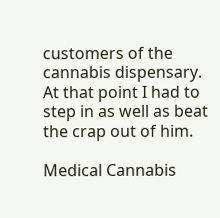customers of the cannabis dispensary. At that point I had to step in as well as beat the crap out of him.

Medical Cannabis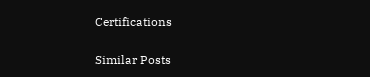Certifications

Similar Posts